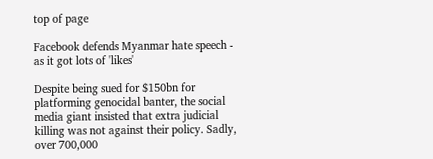top of page

Facebook defends Myanmar hate speech - as it got lots of 'likes'

Despite being sued for $150bn for platforming genocidal banter, the social media giant insisted that extra judicial killing was not against their policy. Sadly, over 700,000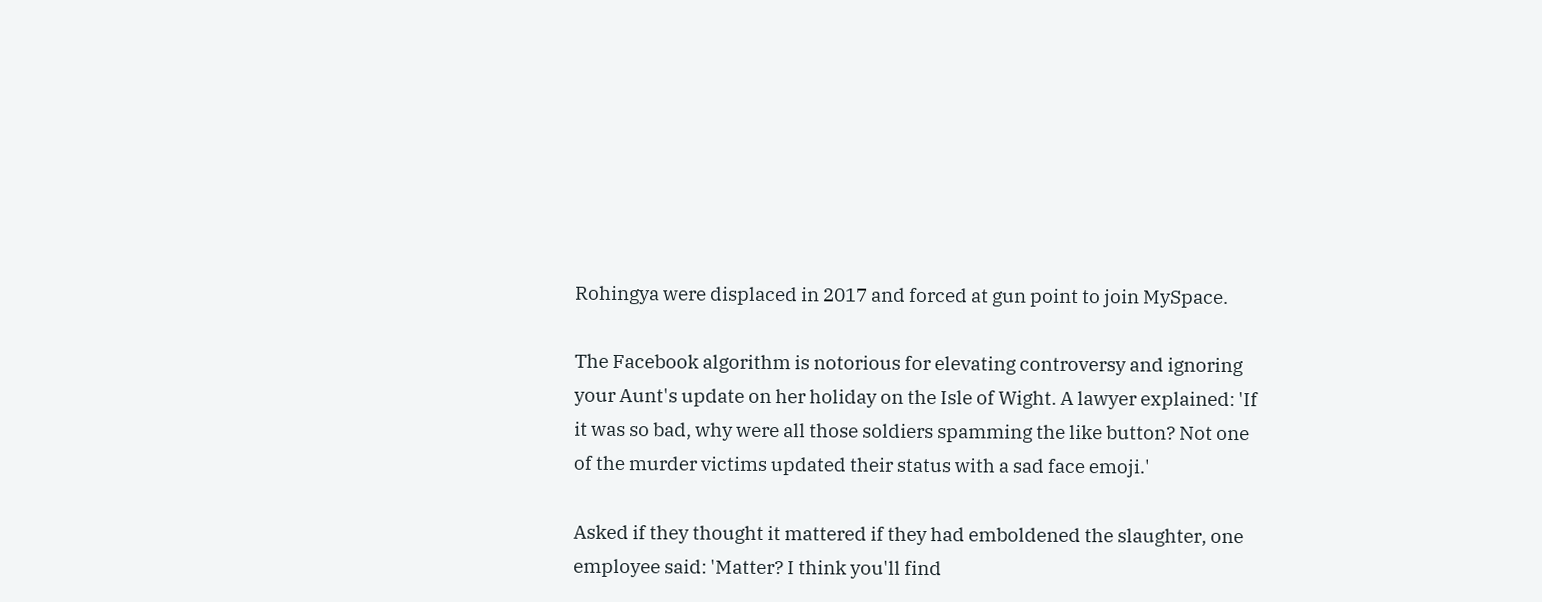Rohingya were displaced in 2017 and forced at gun point to join MySpace.

The Facebook algorithm is notorious for elevating controversy and ignoring your Aunt's update on her holiday on the Isle of Wight. A lawyer explained: 'If it was so bad, why were all those soldiers spamming the like button? Not one of the murder victims updated their status with a sad face emoji.'

Asked if they thought it mattered if they had emboldened the slaughter, one employee said: 'Matter? I think you'll find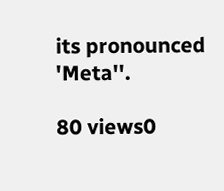its pronounced 'Meta''.

80 views0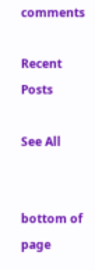comments

Recent Posts

See All


bottom of page